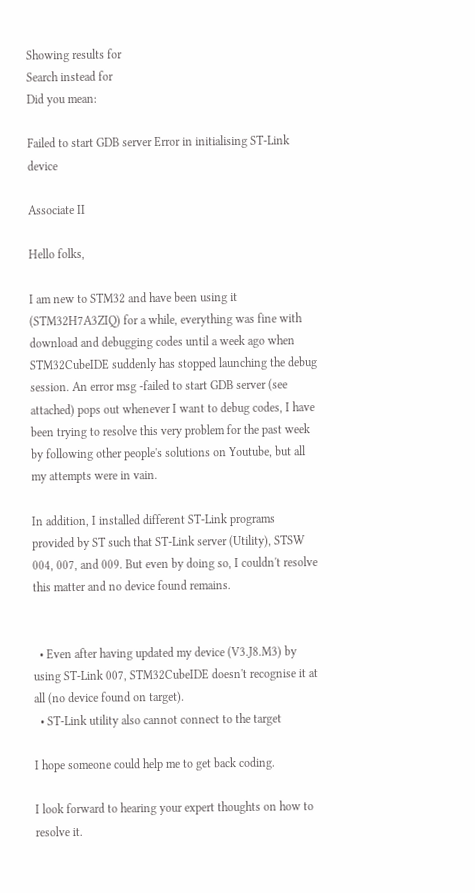Showing results for
Search instead for
Did you mean:

Failed to start GDB server Error in initialising ST-Link device

Associate II

Hello folks,

I am new to STM32 and have been using it (STM32H7A3ZIQ) for a while, everything was fine with download and debugging codes until a week ago when STM32CubeIDE suddenly has stopped launching the debug session. An error msg -failed to start GDB server (see attached) pops out whenever I want to debug codes, I have been trying to resolve this very problem for the past week by following other people's solutions on Youtube, but all my attempts were in vain.

In addition, I installed different ST-Link programs provided by ST such that ST-Link server (Utility), STSW 004, 007, and 009. But even by doing so, I couldn't resolve this matter and no device found remains.


  • Even after having updated my device (V3.J8.M3) by using ST-Link 007, STM32CubeIDE doesn't recognise it at all (no device found on target).
  • ST-Link utility also cannot connect to the target

I hope someone could help me to get back coding.

I look forward to hearing your expert thoughts on how to resolve it.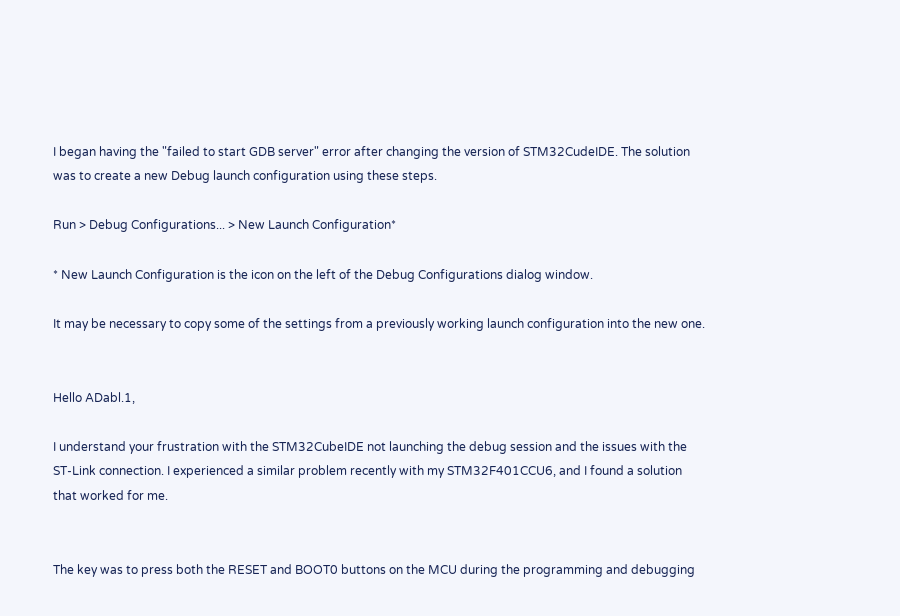I began having the "failed to start GDB server" error after changing the version of STM32CudeIDE. The solution was to create a new Debug launch configuration using these steps.

Run > Debug Configurations... > New Launch Configuration*

* New Launch Configuration is the icon on the left of the Debug Configurations dialog window.

It may be necessary to copy some of the settings from a previously working launch configuration into the new one.


Hello ADabl.1,

I understand your frustration with the STM32CubeIDE not launching the debug session and the issues with the ST-Link connection. I experienced a similar problem recently with my STM32F401CCU6, and I found a solution that worked for me.


The key was to press both the RESET and BOOT0 buttons on the MCU during the programming and debugging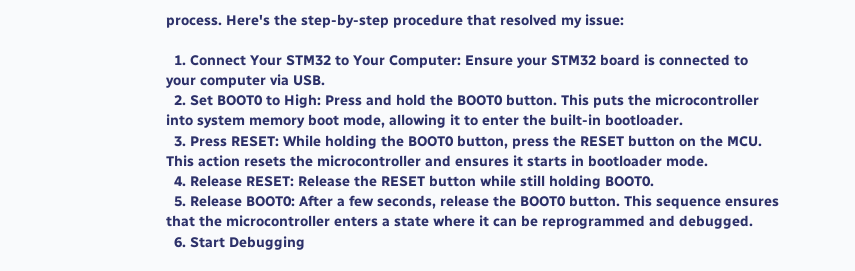process. Here's the step-by-step procedure that resolved my issue:

  1. Connect Your STM32 to Your Computer: Ensure your STM32 board is connected to your computer via USB.
  2. Set BOOT0 to High: Press and hold the BOOT0 button. This puts the microcontroller into system memory boot mode, allowing it to enter the built-in bootloader.
  3. Press RESET: While holding the BOOT0 button, press the RESET button on the MCU. This action resets the microcontroller and ensures it starts in bootloader mode.
  4. Release RESET: Release the RESET button while still holding BOOT0.
  5. Release BOOT0: After a few seconds, release the BOOT0 button. This sequence ensures that the microcontroller enters a state where it can be reprogrammed and debugged.
  6. Start Debugging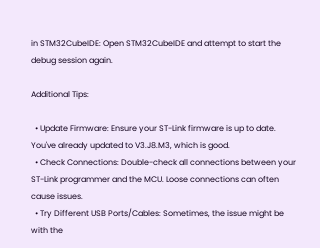in STM32CubeIDE: Open STM32CubeIDE and attempt to start the debug session again.

Additional Tips:

  • Update Firmware: Ensure your ST-Link firmware is up to date. You've already updated to V3.J8.M3, which is good.
  • Check Connections: Double-check all connections between your ST-Link programmer and the MCU. Loose connections can often cause issues.
  • Try Different USB Ports/Cables: Sometimes, the issue might be with the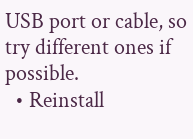USB port or cable, so try different ones if possible.
  • Reinstall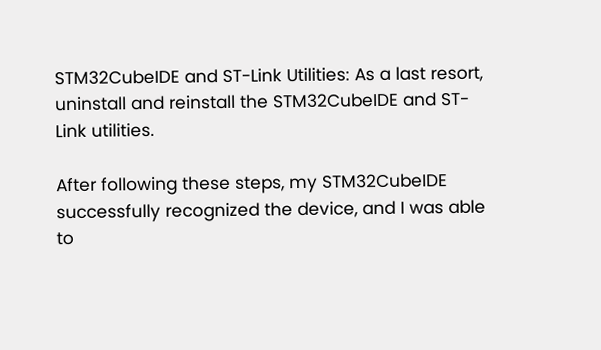STM32CubeIDE and ST-Link Utilities: As a last resort, uninstall and reinstall the STM32CubeIDE and ST-Link utilities.

After following these steps, my STM32CubeIDE successfully recognized the device, and I was able to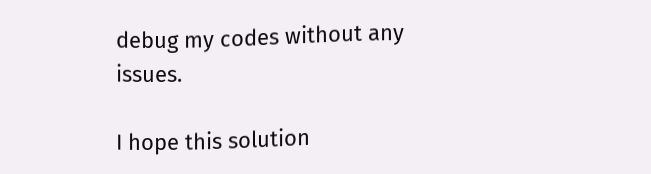debug my codes without any issues.

I hope this solution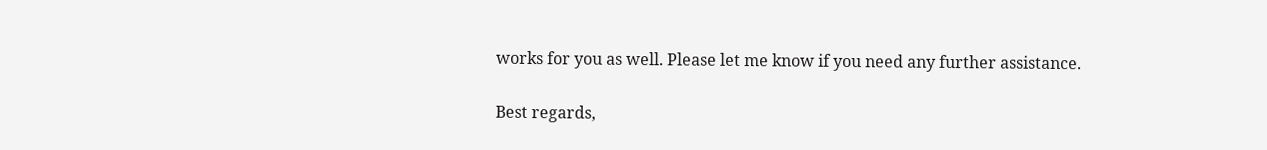works for you as well. Please let me know if you need any further assistance.

Best regards,